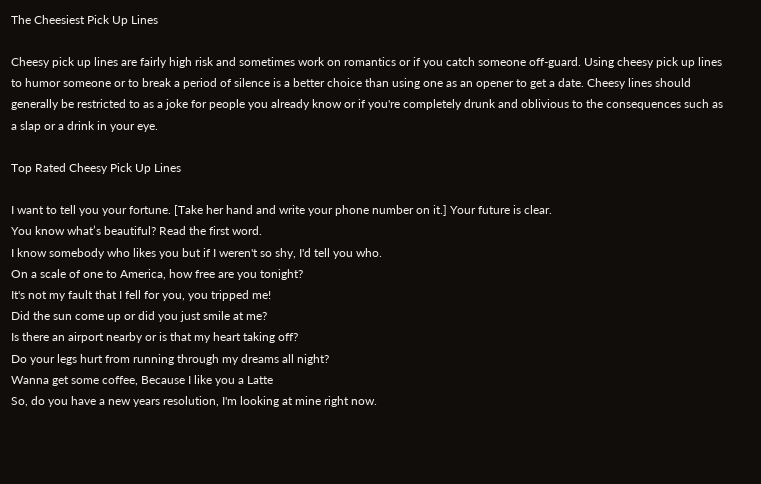The Cheesiest Pick Up Lines

Cheesy pick up lines are fairly high risk and sometimes work on romantics or if you catch someone off-guard. Using cheesy pick up lines to humor someone or to break a period of silence is a better choice than using one as an opener to get a date. Cheesy lines should generally be restricted to as a joke for people you already know or if you're completely drunk and oblivious to the consequences such as a slap or a drink in your eye.

Top Rated Cheesy Pick Up Lines

I want to tell you your fortune. [Take her hand and write your phone number on it.] Your future is clear.
You know what’s beautiful? Read the first word.
I know somebody who likes you but if I weren't so shy, I'd tell you who.
On a scale of one to America, how free are you tonight?
It's not my fault that I fell for you, you tripped me!
Did the sun come up or did you just smile at me?
Is there an airport nearby or is that my heart taking off?
Do your legs hurt from running through my dreams all night?
Wanna get some coffee, Because I like you a Latte
So, do you have a new years resolution, I'm looking at mine right now.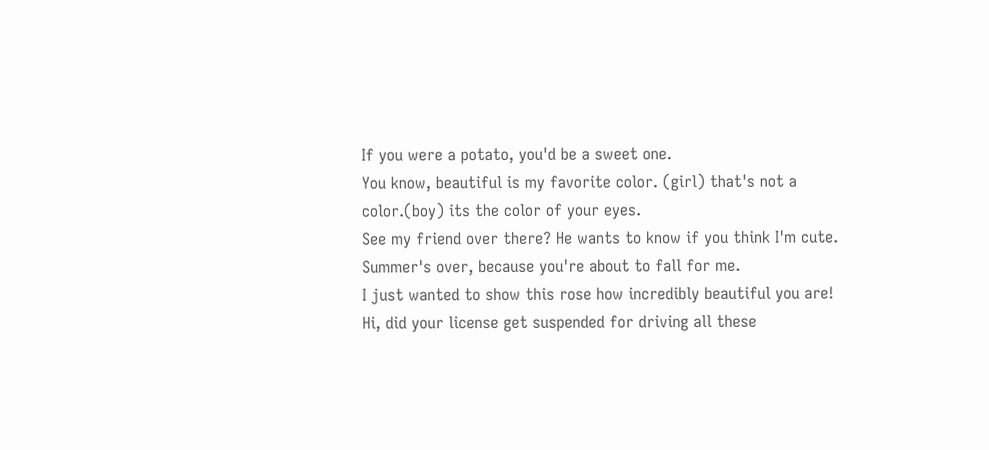If you were a potato, you'd be a sweet one.
You know, beautiful is my favorite color. (girl) that's not a color.(boy) its the color of your eyes.
See my friend over there? He wants to know if you think I'm cute.
Summer's over, because you're about to fall for me.
I just wanted to show this rose how incredibly beautiful you are!
Hi, did your license get suspended for driving all these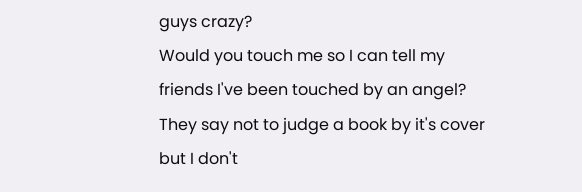guys crazy?
Would you touch me so I can tell my friends I've been touched by an angel?
They say not to judge a book by it's cover but I don't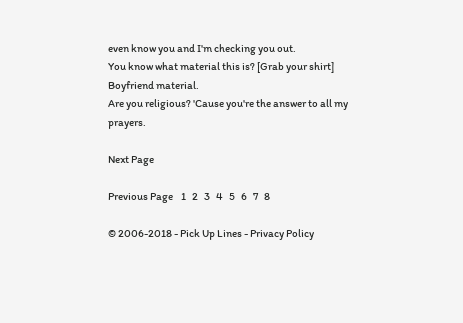even know you and I'm checking you out.
You know what material this is? [Grab your shirt] Boyfriend material.
Are you religious? 'Cause you're the answer to all my prayers.

Next Page

Previous Page    1   2   3   4   5   6   7   8

© 2006-2018 - Pick Up Lines - Privacy Policy